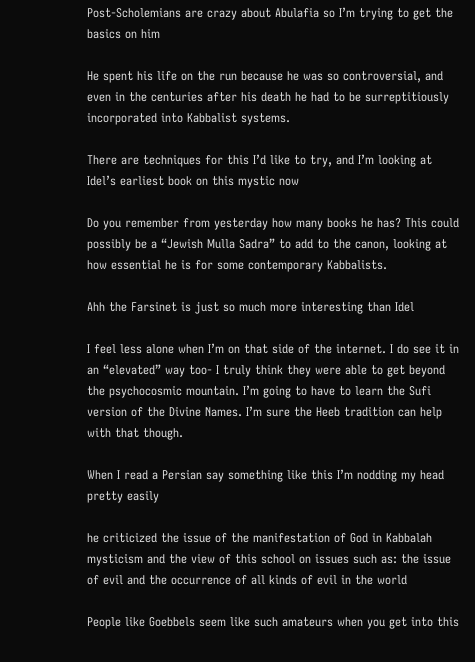Post-Scholemians are crazy about Abulafia so I’m trying to get the basics on him

He spent his life on the run because he was so controversial, and even in the centuries after his death he had to be surreptitiously incorporated into Kabbalist systems.

There are techniques for this I’d like to try, and I’m looking at Idel’s earliest book on this mystic now

Do you remember from yesterday how many books he has? This could possibly be a “Jewish Mulla Sadra” to add to the canon, looking at how essential he is for some contemporary Kabbalists.

Ahh the Farsinet is just so much more interesting than Idel

I feel less alone when I’m on that side of the internet. I do see it in an “elevated” way too- I truly think they were able to get beyond the psychocosmic mountain. I’m going to have to learn the Sufi version of the Divine Names. I’m sure the Heeb tradition can help with that though.

When I read a Persian say something like this I’m nodding my head pretty easily

he criticized the issue of the manifestation of God in Kabbalah mysticism and the view of this school on issues such as: the issue of evil and the occurrence of all kinds of evil in the world

People like Goebbels seem like such amateurs when you get into this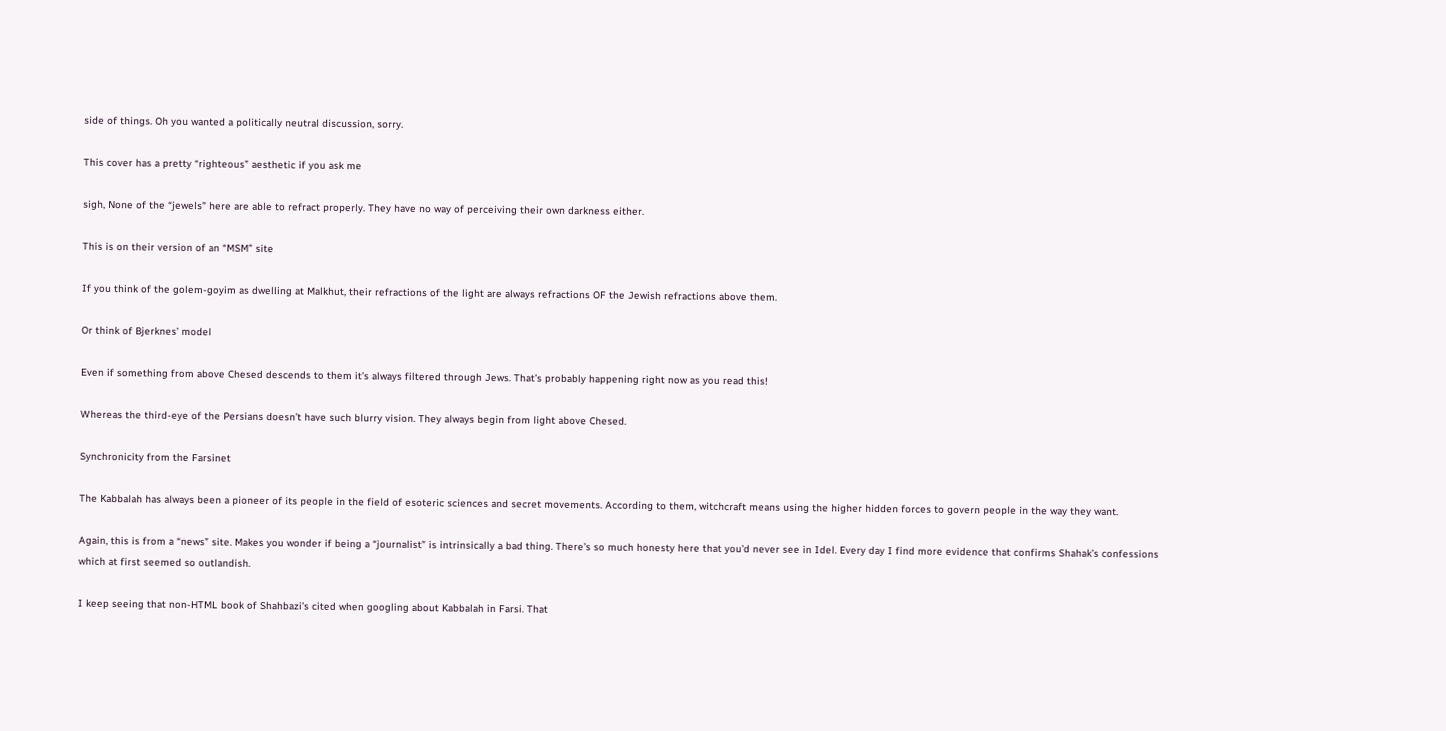side of things. Oh you wanted a politically neutral discussion, sorry.

This cover has a pretty “righteous” aesthetic if you ask me

sigh, None of the “jewels” here are able to refract properly. They have no way of perceiving their own darkness either.

This is on their version of an “MSM” site

If you think of the golem-goyim as dwelling at Malkhut, their refractions of the light are always refractions OF the Jewish refractions above them.

Or think of Bjerknes’ model

Even if something from above Chesed descends to them it’s always filtered through Jews. That’s probably happening right now as you read this!

Whereas the third-eye of the Persians doesn’t have such blurry vision. They always begin from light above Chesed.

Synchronicity from the Farsinet

The Kabbalah has always been a pioneer of its people in the field of esoteric sciences and secret movements. According to them, witchcraft means using the higher hidden forces to govern people in the way they want.

Again, this is from a “news” site. Makes you wonder if being a “journalist” is intrinsically a bad thing. There’s so much honesty here that you’d never see in Idel. Every day I find more evidence that confirms Shahak’s confessions which at first seemed so outlandish.

I keep seeing that non-HTML book of Shahbazi’s cited when googling about Kabbalah in Farsi. That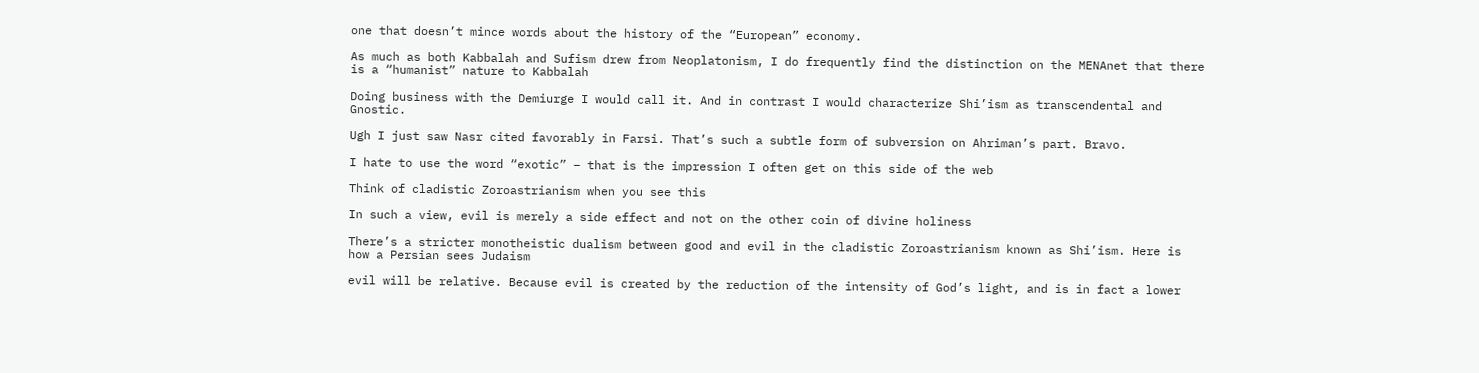one that doesn’t mince words about the history of the “European” economy.

As much as both Kabbalah and Sufism drew from Neoplatonism, I do frequently find the distinction on the MENAnet that there is a “humanist” nature to Kabbalah

Doing business with the Demiurge I would call it. And in contrast I would characterize Shi’ism as transcendental and Gnostic.

Ugh I just saw Nasr cited favorably in Farsi. That’s such a subtle form of subversion on Ahriman’s part. Bravo.

I hate to use the word “exotic” – that is the impression I often get on this side of the web

Think of cladistic Zoroastrianism when you see this

In such a view, evil is merely a side effect and not on the other coin of divine holiness

There’s a stricter monotheistic dualism between good and evil in the cladistic Zoroastrianism known as Shi’ism. Here is how a Persian sees Judaism

evil will be relative. Because evil is created by the reduction of the intensity of God’s light, and is in fact a lower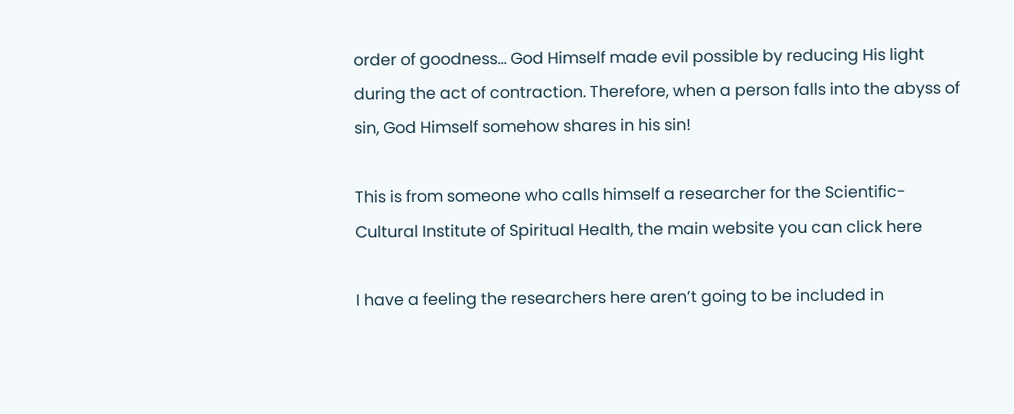order of goodness… God Himself made evil possible by reducing His light during the act of contraction. Therefore, when a person falls into the abyss of sin, God Himself somehow shares in his sin!

This is from someone who calls himself a researcher for the Scientific-Cultural Institute of Spiritual Health, the main website you can click here

I have a feeling the researchers here aren’t going to be included in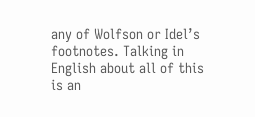any of Wolfson or Idel’s footnotes. Talking in English about all of this is an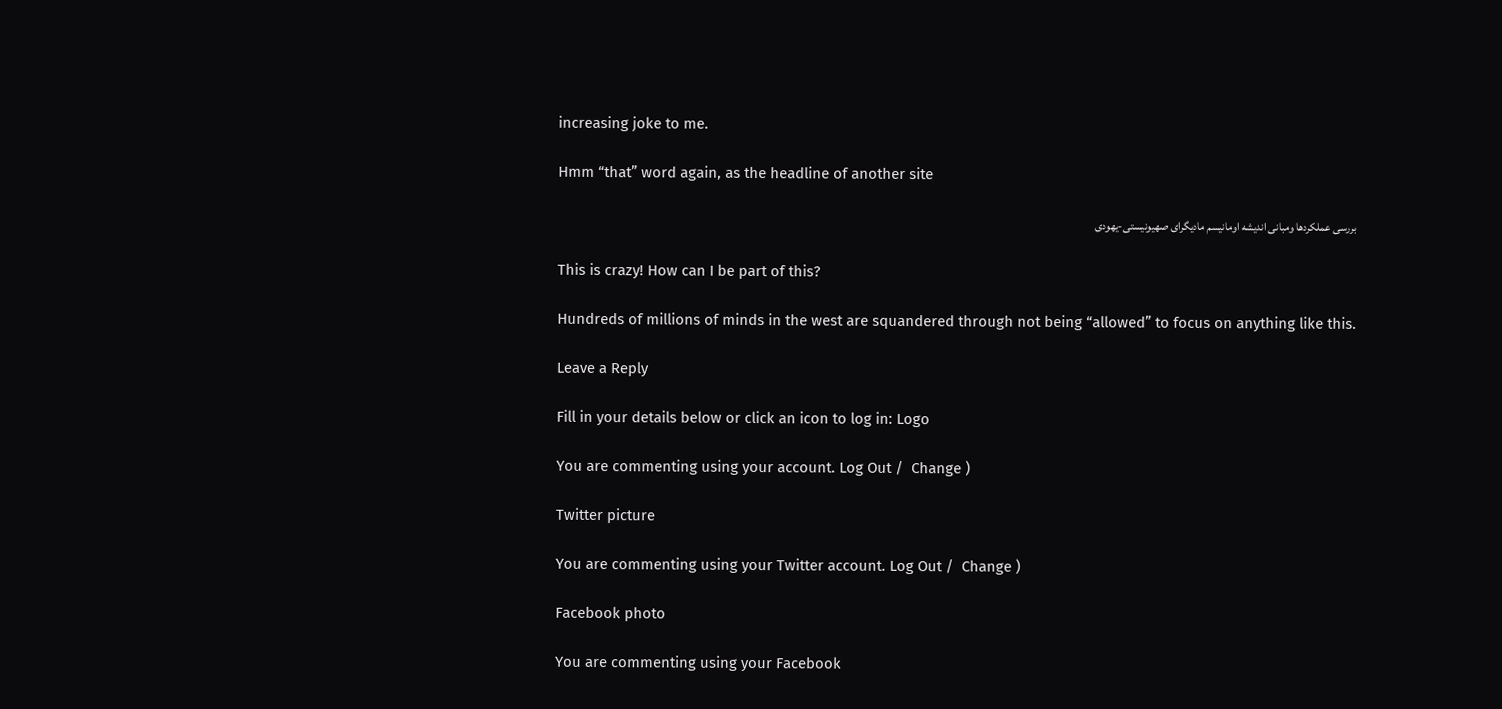increasing joke to me.

Hmm “that” word again, as the headline of another site

بررسی عملکردها ومبانی اندیشه اومانیسم مادیگرای صهیونیستی-یهودی

This is crazy! How can I be part of this?

Hundreds of millions of minds in the west are squandered through not being “allowed” to focus on anything like this.

Leave a Reply

Fill in your details below or click an icon to log in: Logo

You are commenting using your account. Log Out /  Change )

Twitter picture

You are commenting using your Twitter account. Log Out /  Change )

Facebook photo

You are commenting using your Facebook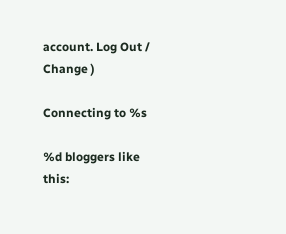account. Log Out /  Change )

Connecting to %s

%d bloggers like this: